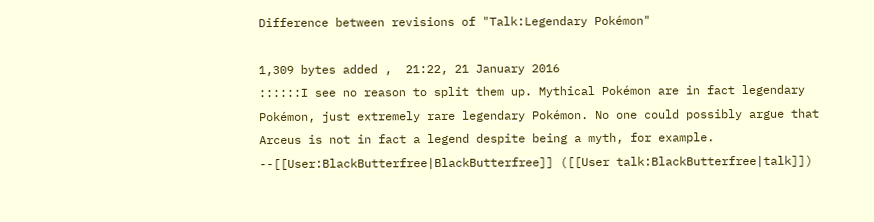Difference between revisions of "Talk:Legendary Pokémon"

1,309 bytes added ,  21:22, 21 January 2016
::::::I see no reason to split them up. Mythical Pokémon are in fact legendary Pokémon, just extremely rare legendary Pokémon. No one could possibly argue that Arceus is not in fact a legend despite being a myth, for example. --[[User:BlackButterfree|BlackButterfree]] ([[User talk:BlackButterfree|talk]])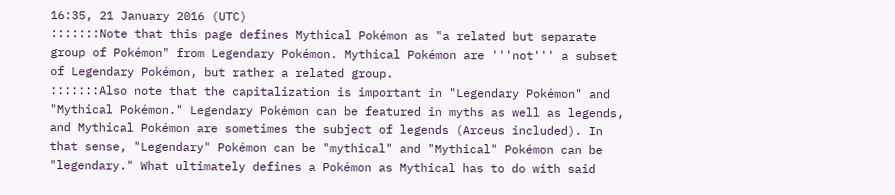16:35, 21 January 2016 (UTC)
:::::::Note that this page defines Mythical Pokémon as "a related but separate group of Pokémon" from Legendary Pokémon. Mythical Pokémon are '''not''' a subset of Legendary Pokémon, but rather a related group.
:::::::Also note that the capitalization is important in "Legendary Pokémon" and "Mythical Pokémon." Legendary Pokémon can be featured in myths as well as legends, and Mythical Pokémon are sometimes the subject of legends (Arceus included). In that sense, "Legendary" Pokémon can be "mythical" and "Mythical" Pokémon can be "legendary." What ultimately defines a Pokémon as Mythical has to do with said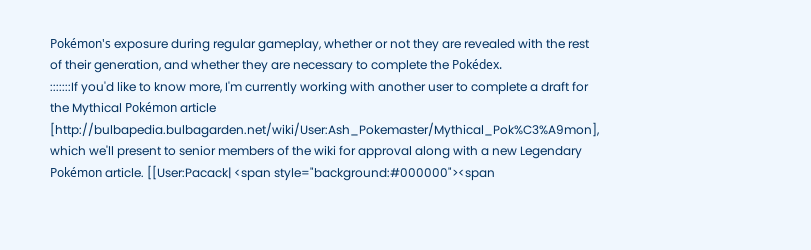Pokémon's exposure during regular gameplay, whether or not they are revealed with the rest of their generation, and whether they are necessary to complete the Pokédex.
:::::::If you'd like to know more, I'm currently working with another user to complete a draft for the Mythical Pokémon article [http://bulbapedia.bulbagarden.net/wiki/User:Ash_Pokemaster/Mythical_Pok%C3%A9mon], which we'll present to senior members of the wiki for approval along with a new Legendary Pokémon article. [[User:Pacack| <span style="background:#000000"><span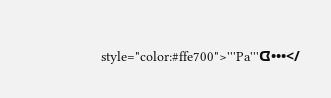style="color:#ffe700">'''Pa'''ᗧ•••</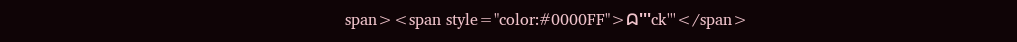span><span style="color:#0000FF">ᗣ'''ck'''</span>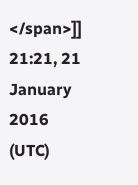</span>]] 21:21, 21 January 2016 (UTC)